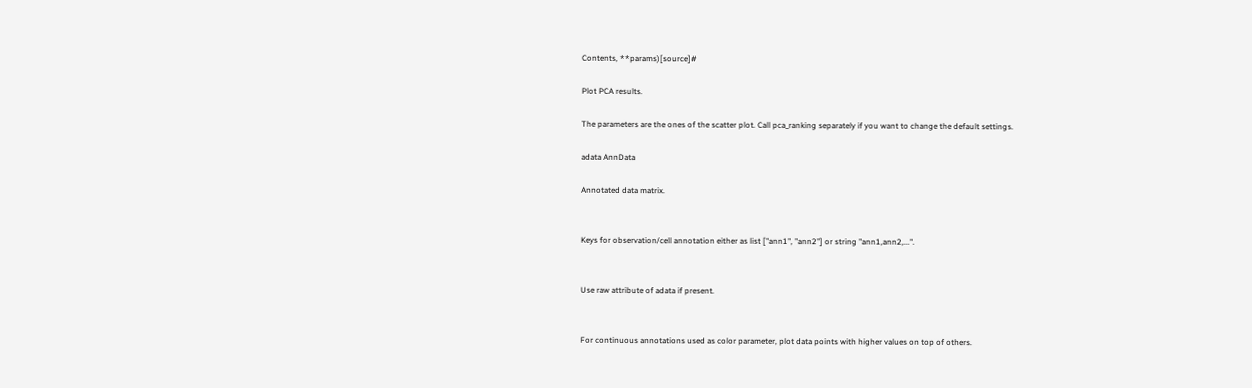Contents, **params)[source]#

Plot PCA results.

The parameters are the ones of the scatter plot. Call pca_ranking separately if you want to change the default settings.

adata AnnData

Annotated data matrix.


Keys for observation/cell annotation either as list ["ann1", "ann2"] or string "ann1,ann2,...".


Use raw attribute of adata if present.


For continuous annotations used as color parameter, plot data points with higher values on top of others.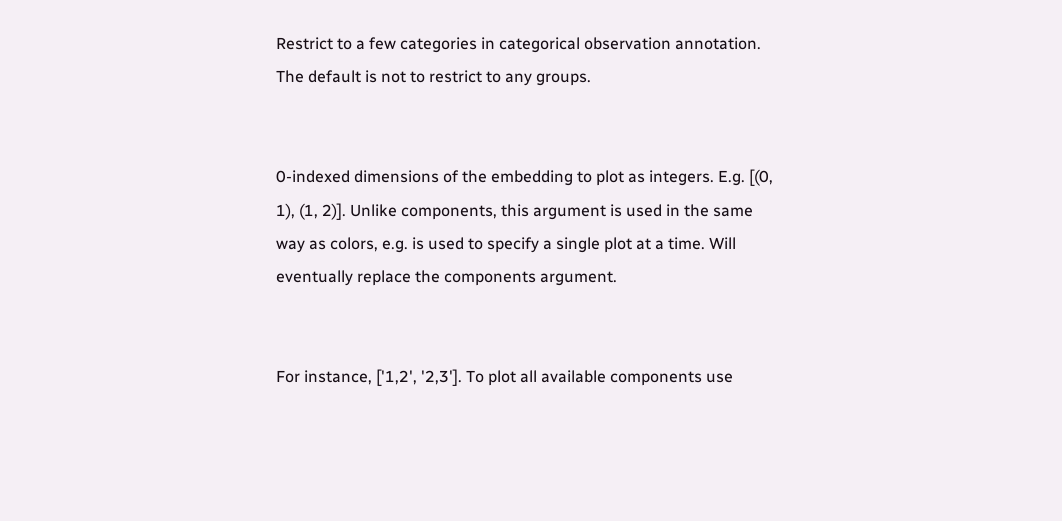Restrict to a few categories in categorical observation annotation. The default is not to restrict to any groups.


0-indexed dimensions of the embedding to plot as integers. E.g. [(0, 1), (1, 2)]. Unlike components, this argument is used in the same way as colors, e.g. is used to specify a single plot at a time. Will eventually replace the components argument.


For instance, ['1,2', '2,3']. To plot all available components use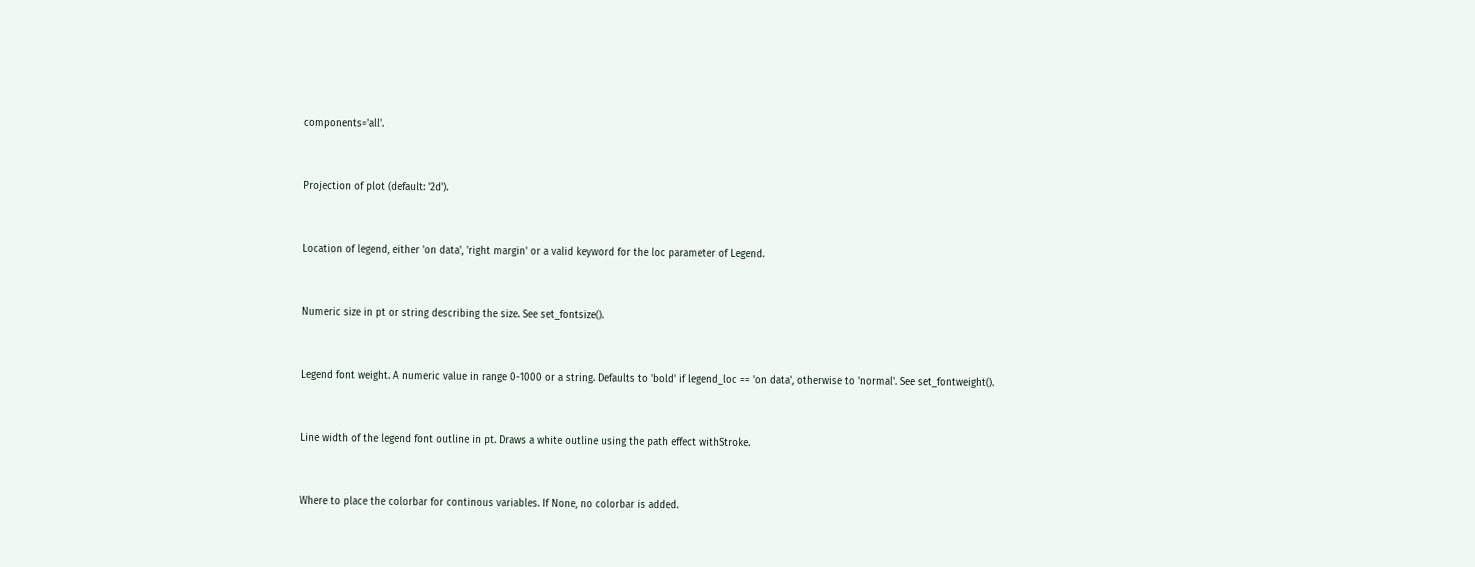components='all'.


Projection of plot (default: '2d').


Location of legend, either 'on data', 'right margin' or a valid keyword for the loc parameter of Legend.


Numeric size in pt or string describing the size. See set_fontsize().


Legend font weight. A numeric value in range 0-1000 or a string. Defaults to 'bold' if legend_loc == 'on data', otherwise to 'normal'. See set_fontweight().


Line width of the legend font outline in pt. Draws a white outline using the path effect withStroke.


Where to place the colorbar for continous variables. If None, no colorbar is added.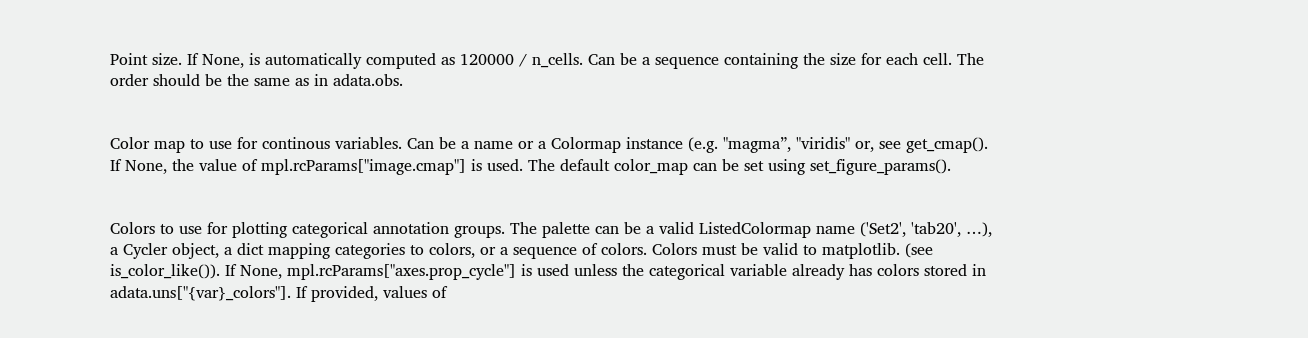Point size. If None, is automatically computed as 120000 / n_cells. Can be a sequence containing the size for each cell. The order should be the same as in adata.obs.


Color map to use for continous variables. Can be a name or a Colormap instance (e.g. "magma”, "viridis" or, see get_cmap(). If None, the value of mpl.rcParams["image.cmap"] is used. The default color_map can be set using set_figure_params().


Colors to use for plotting categorical annotation groups. The palette can be a valid ListedColormap name ('Set2', 'tab20', …), a Cycler object, a dict mapping categories to colors, or a sequence of colors. Colors must be valid to matplotlib. (see is_color_like()). If None, mpl.rcParams["axes.prop_cycle"] is used unless the categorical variable already has colors stored in adata.uns["{var}_colors"]. If provided, values of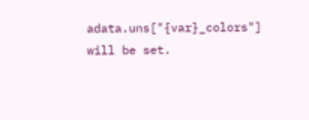adata.uns["{var}_colors"] will be set.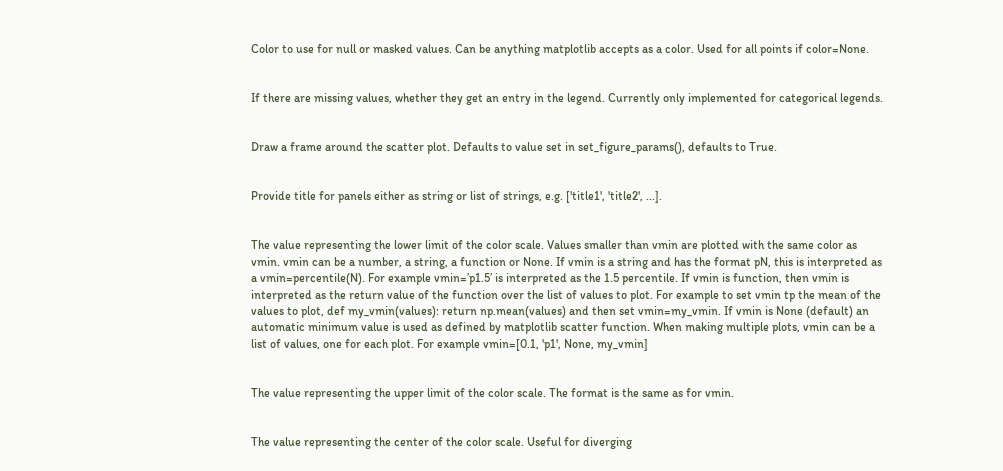Color to use for null or masked values. Can be anything matplotlib accepts as a color. Used for all points if color=None.


If there are missing values, whether they get an entry in the legend. Currently only implemented for categorical legends.


Draw a frame around the scatter plot. Defaults to value set in set_figure_params(), defaults to True.


Provide title for panels either as string or list of strings, e.g. ['title1', 'title2', ...].


The value representing the lower limit of the color scale. Values smaller than vmin are plotted with the same color as vmin. vmin can be a number, a string, a function or None. If vmin is a string and has the format pN, this is interpreted as a vmin=percentile(N). For example vmin=’p1.5’ is interpreted as the 1.5 percentile. If vmin is function, then vmin is interpreted as the return value of the function over the list of values to plot. For example to set vmin tp the mean of the values to plot, def my_vmin(values): return np.mean(values) and then set vmin=my_vmin. If vmin is None (default) an automatic minimum value is used as defined by matplotlib scatter function. When making multiple plots, vmin can be a list of values, one for each plot. For example vmin=[0.1, 'p1', None, my_vmin]


The value representing the upper limit of the color scale. The format is the same as for vmin.


The value representing the center of the color scale. Useful for diverging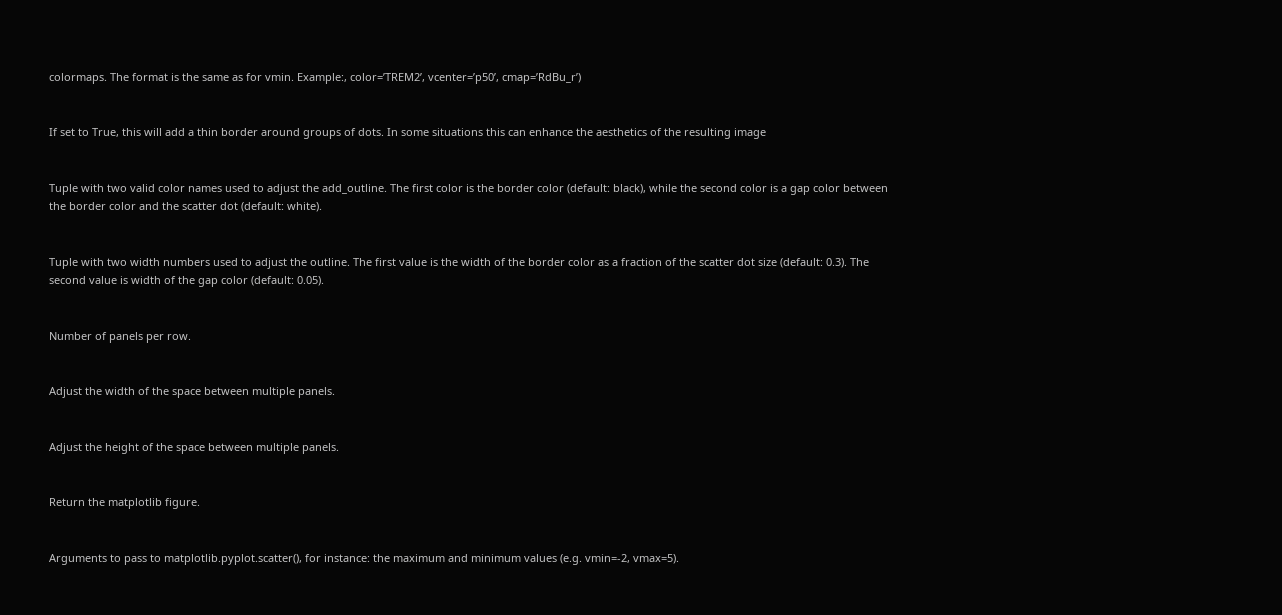colormaps. The format is the same as for vmin. Example:, color=’TREM2’, vcenter=’p50’, cmap=’RdBu_r’)


If set to True, this will add a thin border around groups of dots. In some situations this can enhance the aesthetics of the resulting image


Tuple with two valid color names used to adjust the add_outline. The first color is the border color (default: black), while the second color is a gap color between the border color and the scatter dot (default: white).


Tuple with two width numbers used to adjust the outline. The first value is the width of the border color as a fraction of the scatter dot size (default: 0.3). The second value is width of the gap color (default: 0.05).


Number of panels per row.


Adjust the width of the space between multiple panels.


Adjust the height of the space between multiple panels.


Return the matplotlib figure.


Arguments to pass to matplotlib.pyplot.scatter(), for instance: the maximum and minimum values (e.g. vmin=-2, vmax=5).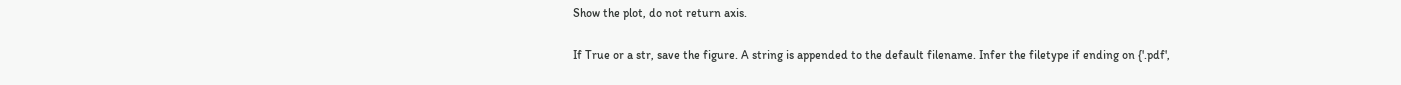Show the plot, do not return axis.


If True or a str, save the figure. A string is appended to the default filename. Infer the filetype if ending on {'.pdf',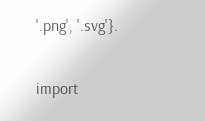'.png', '.svg'}.


import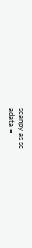scanpy as sc
adata =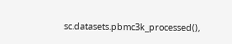sc.datasets.pbmc3k_processed(),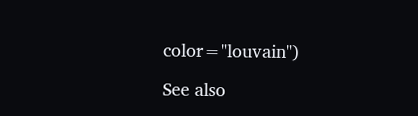color="louvain")

See also